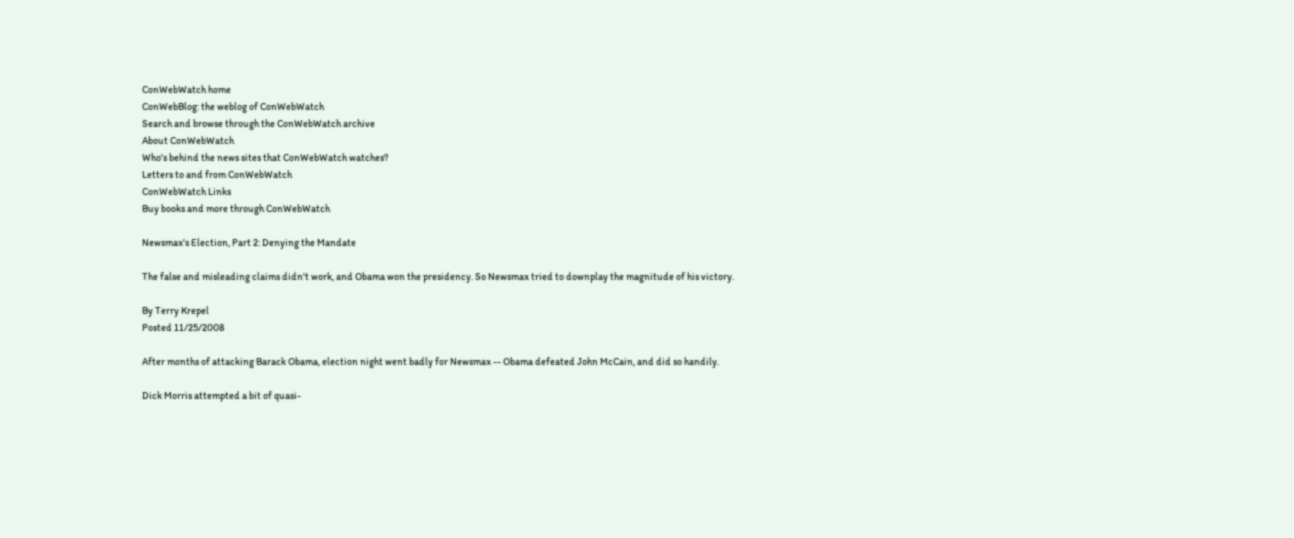ConWebWatch home
ConWebBlog: the weblog of ConWebWatch
Search and browse through the ConWebWatch archive
About ConWebWatch
Who's behind the news sites that ConWebWatch watches?
Letters to and from ConWebWatch
ConWebWatch Links
Buy books and more through ConWebWatch

Newsmax's Election, Part 2: Denying the Mandate

The false and misleading claims didn't work, and Obama won the presidency. So Newsmax tried to downplay the magnitude of his victory.

By Terry Krepel
Posted 11/25/2008

After months of attacking Barack Obama, election night went badly for Newsmax -- Obama defeated John McCain, and did so handily.

Dick Morris attempted a bit of quasi-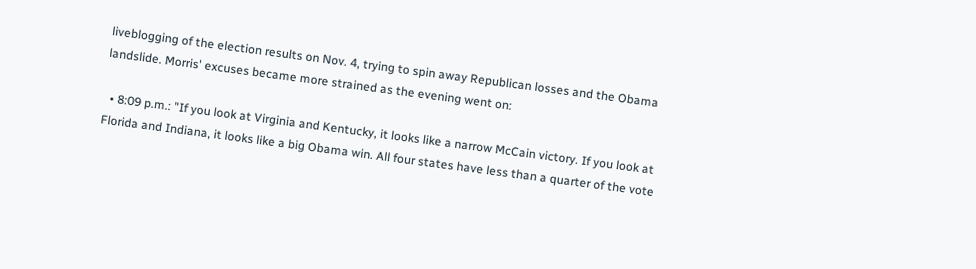liveblogging of the election results on Nov. 4, trying to spin away Republican losses and the Obama landslide. Morris' excuses became more strained as the evening went on:

  • 8:09 p.m.: "If you look at Virginia and Kentucky, it looks like a narrow McCain victory. If you look at Florida and Indiana, it looks like a big Obama win. All four states have less than a quarter of the vote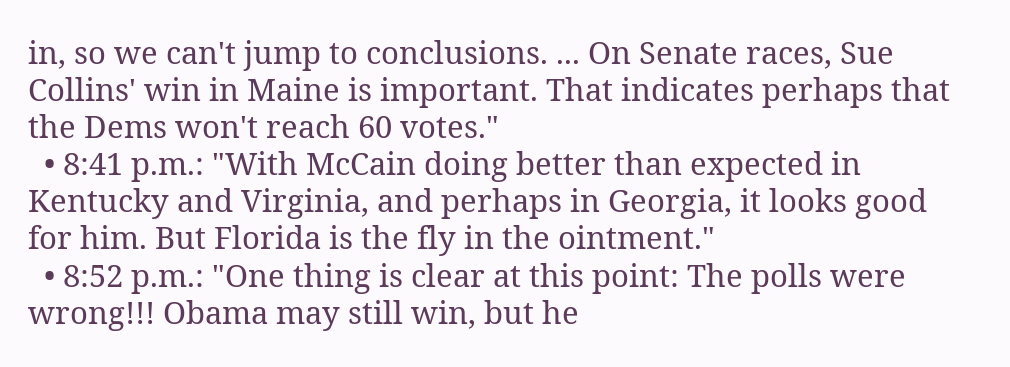in, so we can't jump to conclusions. ... On Senate races, Sue Collins' win in Maine is important. That indicates perhaps that the Dems won't reach 60 votes."
  • 8:41 p.m.: "With McCain doing better than expected in Kentucky and Virginia, and perhaps in Georgia, it looks good for him. But Florida is the fly in the ointment."
  • 8:52 p.m.: "One thing is clear at this point: The polls were wrong!!! Obama may still win, but he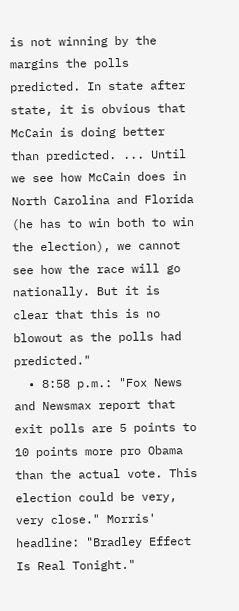is not winning by the margins the polls predicted. In state after state, it is obvious that McCain is doing better than predicted. ... Until we see how McCain does in North Carolina and Florida (he has to win both to win the election), we cannot see how the race will go nationally. But it is clear that this is no blowout as the polls had predicted."
  • 8:58 p.m.: "Fox News and Newsmax report that exit polls are 5 points to 10 points more pro Obama than the actual vote. This election could be very, very close." Morris' headline: "Bradley Effect Is Real Tonight."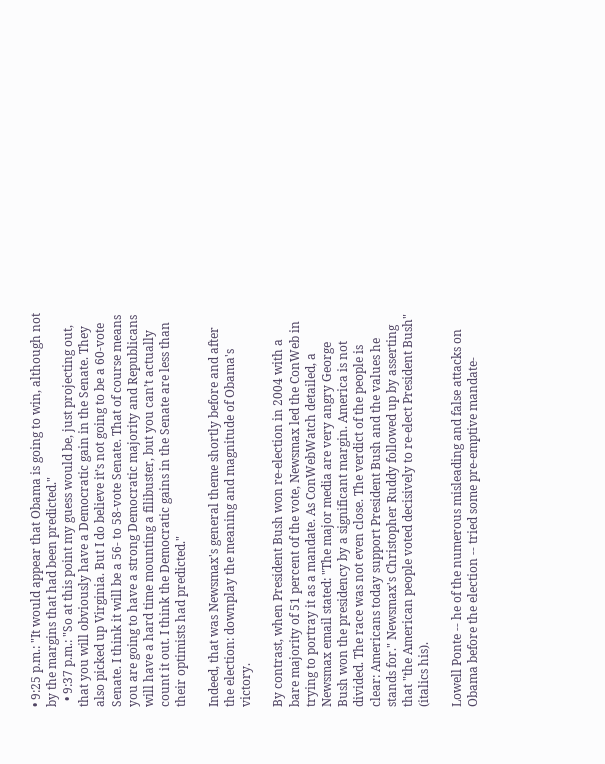• 9:25 p.m.: "It would appear that Obama is going to win, although not by the margins that had been predicted."
  • 9:37 p.m.: "So at this point my guess would be, just projecting out, that you will obviously have a Democratic gain in the Senate. They also picked up Virginia. But I do believe it’s not going to be a 60-vote Senate. I think it will be a 56- to 58-vote Senate. That of course means you are going to have a strong Democratic majority and Republicans will have a hard time mounting a filibuster, but you can’t actually count it out. I think the Democratic gains in the Senate are less than their optimists had predicted."

Indeed, that was Newsmax's general theme shortly before and after the election: downplay the meaning and magnitude of Obama's victory.

By contrast, when President Bush won re-election in 2004 with a bare majority of 51 percent of the vote, Newsmax led the ConWeb in trying to portray it as a mandate. As ConWebWatch detailed, a Newsmax email stated: "The major media are very angry George Bush won the presidency by a significant margin. America is not divided. The race was not even close. The verdict of the people is clear: Americans today support President Bush and the values he stands for." Newsmax's Christopher Ruddy followed up by asserting that "the American people voted decisively to re-elect President Bush" (italics his).

Lowell Ponte -- he of the numerous misleading and false attacks on Obama before the election -- tried some pre-emptive mandate-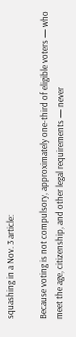squashing in a Nov. 3 article:

Because voting is not compulsory, approximately one-third of eligible voters — who meet the age, citizenship, and other legal requirements — never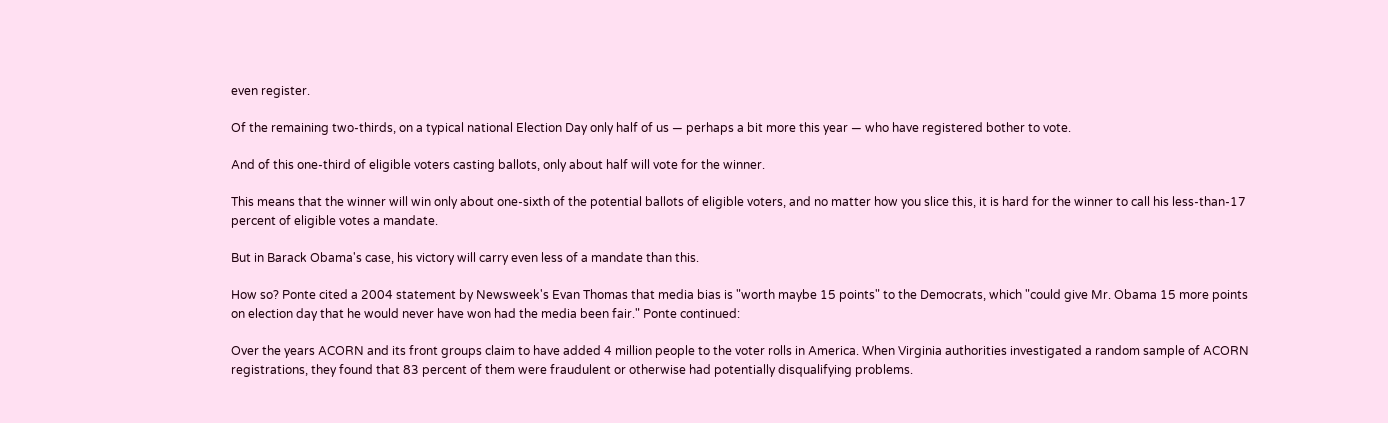even register.

Of the remaining two-thirds, on a typical national Election Day only half of us — perhaps a bit more this year — who have registered bother to vote.

And of this one-third of eligible voters casting ballots, only about half will vote for the winner.

This means that the winner will win only about one-sixth of the potential ballots of eligible voters, and no matter how you slice this, it is hard for the winner to call his less-than-17 percent of eligible votes a mandate.

But in Barack Obama's case, his victory will carry even less of a mandate than this.

How so? Ponte cited a 2004 statement by Newsweek's Evan Thomas that media bias is "worth maybe 15 points" to the Democrats, which "could give Mr. Obama 15 more points on election day that he would never have won had the media been fair." Ponte continued:

Over the years ACORN and its front groups claim to have added 4 million people to the voter rolls in America. When Virginia authorities investigated a random sample of ACORN registrations, they found that 83 percent of them were fraudulent or otherwise had potentially disqualifying problems.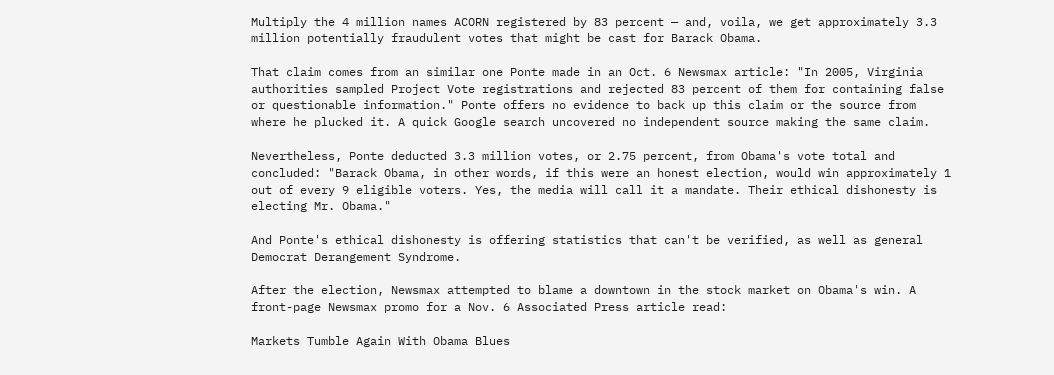Multiply the 4 million names ACORN registered by 83 percent — and, voila, we get approximately 3.3 million potentially fraudulent votes that might be cast for Barack Obama.

That claim comes from an similar one Ponte made in an Oct. 6 Newsmax article: "In 2005, Virginia authorities sampled Project Vote registrations and rejected 83 percent of them for containing false or questionable information." Ponte offers no evidence to back up this claim or the source from where he plucked it. A quick Google search uncovered no independent source making the same claim.

Nevertheless, Ponte deducted 3.3 million votes, or 2.75 percent, from Obama's vote total and concluded: "Barack Obama, in other words, if this were an honest election, would win approximately 1 out of every 9 eligible voters. Yes, the media will call it a mandate. Their ethical dishonesty is electing Mr. Obama."

And Ponte's ethical dishonesty is offering statistics that can't be verified, as well as general Democrat Derangement Syndrome.

After the election, Newsmax attempted to blame a downtown in the stock market on Obama's win. A front-page Newsmax promo for a Nov. 6 Associated Press article read:

Markets Tumble Again With Obama Blues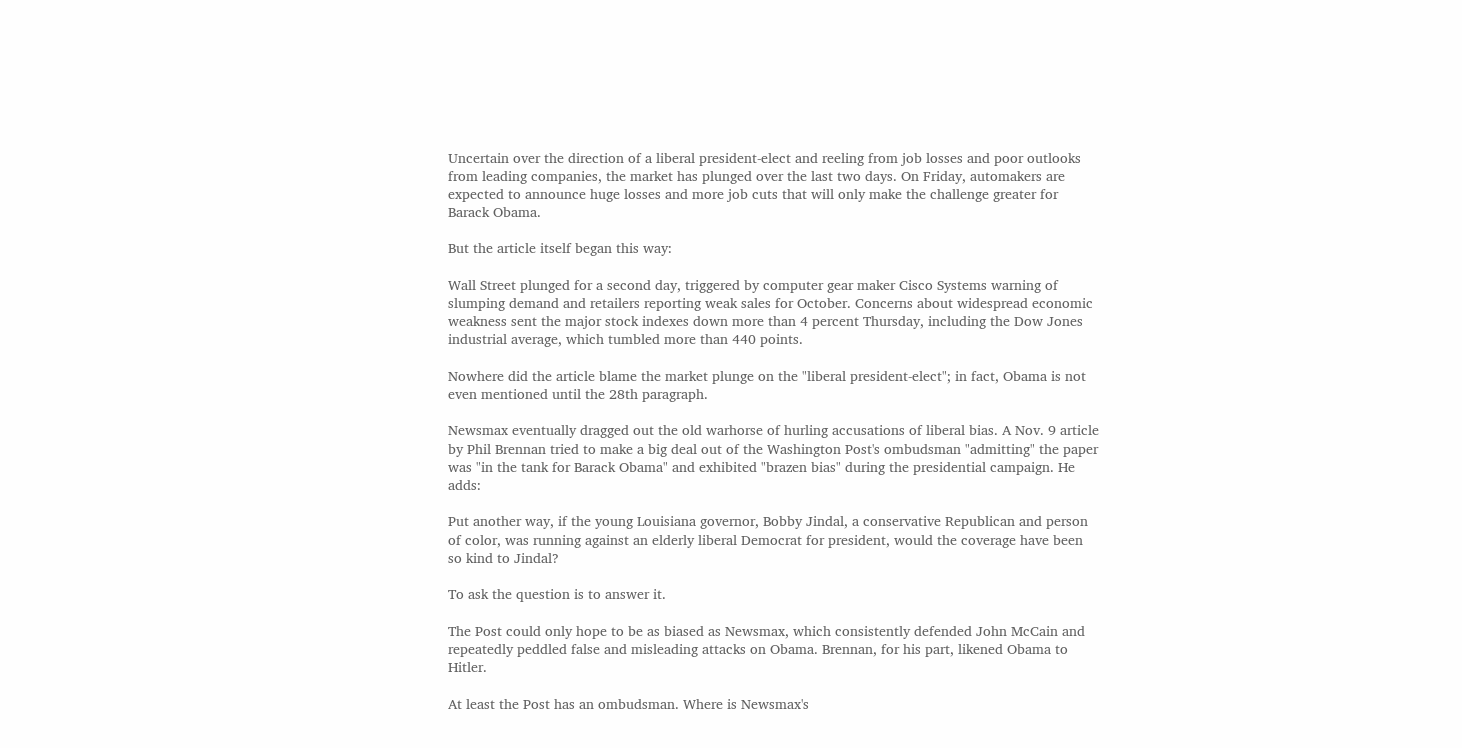Uncertain over the direction of a liberal president-elect and reeling from job losses and poor outlooks from leading companies, the market has plunged over the last two days. On Friday, automakers are expected to announce huge losses and more job cuts that will only make the challenge greater for Barack Obama.

But the article itself began this way:

Wall Street plunged for a second day, triggered by computer gear maker Cisco Systems warning of slumping demand and retailers reporting weak sales for October. Concerns about widespread economic weakness sent the major stock indexes down more than 4 percent Thursday, including the Dow Jones industrial average, which tumbled more than 440 points.

Nowhere did the article blame the market plunge on the "liberal president-elect"; in fact, Obama is not even mentioned until the 28th paragraph.

Newsmax eventually dragged out the old warhorse of hurling accusations of liberal bias. A Nov. 9 article by Phil Brennan tried to make a big deal out of the Washington Post's ombudsman "admitting" the paper was "in the tank for Barack Obama" and exhibited "brazen bias" during the presidential campaign. He adds:

Put another way, if the young Louisiana governor, Bobby Jindal, a conservative Republican and person of color, was running against an elderly liberal Democrat for president, would the coverage have been so kind to Jindal?

To ask the question is to answer it.

The Post could only hope to be as biased as Newsmax, which consistently defended John McCain and repeatedly peddled false and misleading attacks on Obama. Brennan, for his part, likened Obama to Hitler.

At least the Post has an ombudsman. Where is Newsmax's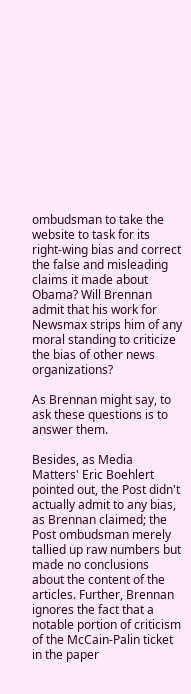ombudsman to take the website to task for its right-wing bias and correct the false and misleading claims it made about Obama? Will Brennan admit that his work for Newsmax strips him of any moral standing to criticize the bias of other news organizations?

As Brennan might say, to ask these questions is to answer them.

Besides, as Media Matters' Eric Boehlert pointed out, the Post didn't actually admit to any bias, as Brennan claimed; the Post ombudsman merely tallied up raw numbers but made no conclusions about the content of the articles. Further, Brennan ignores the fact that a notable portion of criticism of the McCain-Palin ticket in the paper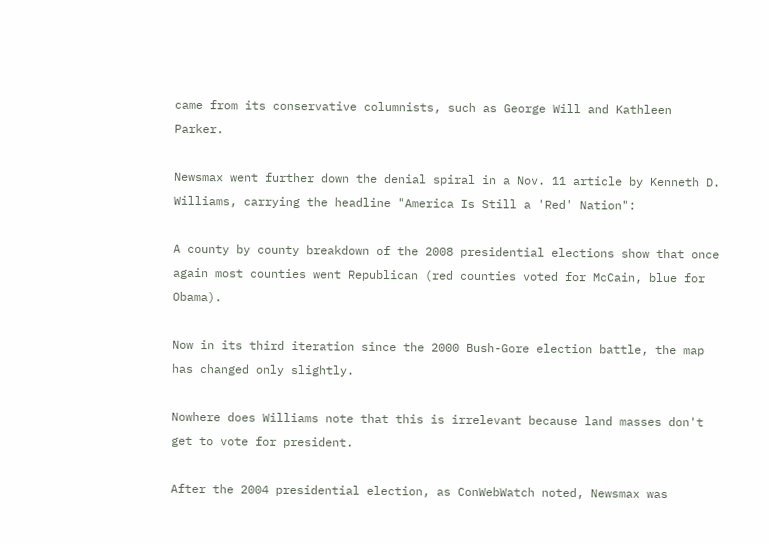came from its conservative columnists, such as George Will and Kathleen Parker.

Newsmax went further down the denial spiral in a Nov. 11 article by Kenneth D. Williams, carrying the headline "America Is Still a 'Red' Nation":

A county by county breakdown of the 2008 presidential elections show that once again most counties went Republican (red counties voted for McCain, blue for Obama).

Now in its third iteration since the 2000 Bush-Gore election battle, the map has changed only slightly.

Nowhere does Williams note that this is irrelevant because land masses don't get to vote for president.

After the 2004 presidential election, as ConWebWatch noted, Newsmax was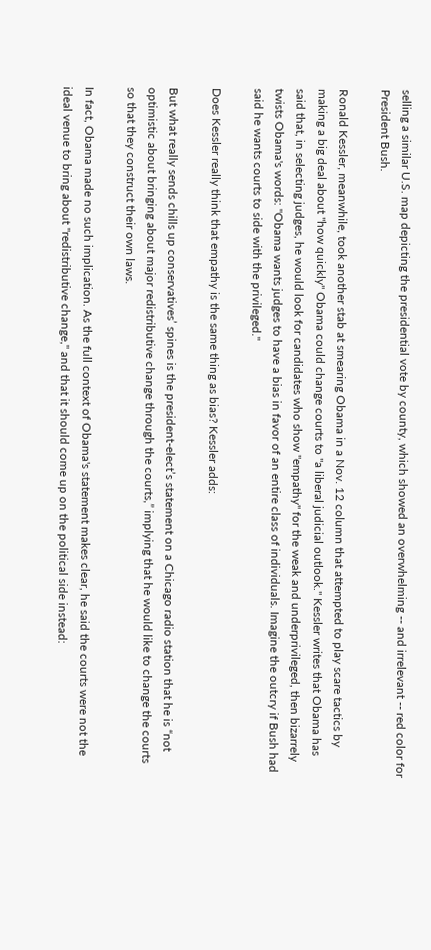selling a similar U.S. map depicting the presidential vote by county, which showed an overwhelming -- and irrelevant -- red color for President Bush.

Ronald Kessler, meanwhile, took another stab at smearing Obama in a Nov. 12 column that attempted to play scare tactics by making a big deal about "how quickly" Obama could change courts to "a liberal judicial outlook." Kessler writes that Obama has said that, in selecting judges, he would look for candidates who show "empathy" for the weak and underprivileged, then bizarrely twists Obama's words: "Obama wants judges to have a bias in favor of an entire class of individuals. Imagine the outcry if Bush had said he wants courts to side with the privileged."

Does Kessler really think that empathy is the same thing as bias? Kessler adds:

But what really sends chills up conservatives’ spines is the president-elect’s statement on a Chicago radio station that he is “not optimistic about bringing about major redistributive change through the courts,” implying that he would like to change the courts so that they construct their own laws.

In fact, Obama made no such implication. As the full context of Obama's statement makes clear, he said the courts were not the ideal venue to bring about "redistributive change," and that it should come up on the political side instead: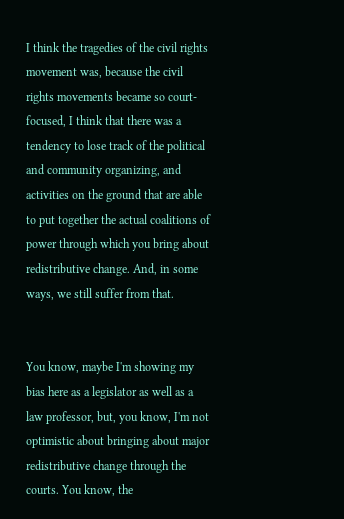I think the tragedies of the civil rights movement was, because the civil rights movements became so court-focused, I think that there was a tendency to lose track of the political and community organizing, and activities on the ground that are able to put together the actual coalitions of power through which you bring about redistributive change. And, in some ways, we still suffer from that.


You know, maybe I'm showing my bias here as a legislator as well as a law professor, but, you know, I'm not optimistic about bringing about major redistributive change through the courts. You know, the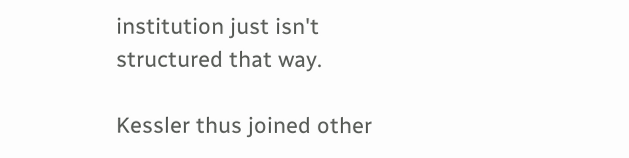institution just isn't structured that way.

Kessler thus joined other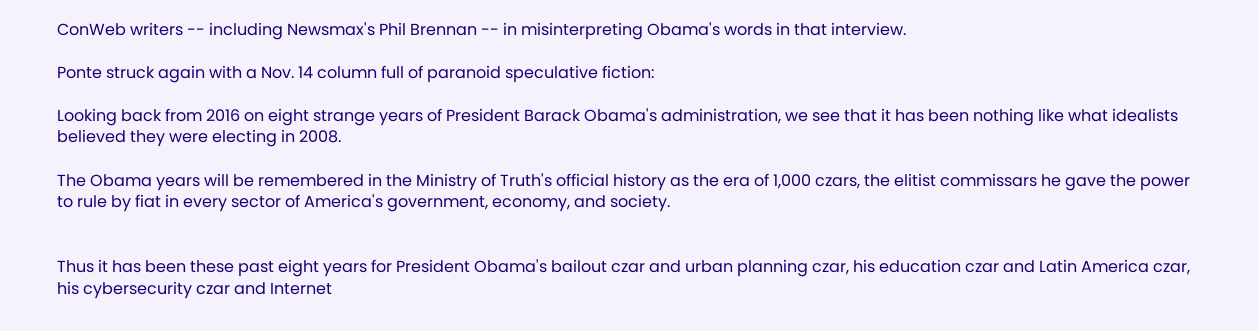ConWeb writers -- including Newsmax's Phil Brennan -- in misinterpreting Obama's words in that interview.

Ponte struck again with a Nov. 14 column full of paranoid speculative fiction:

Looking back from 2016 on eight strange years of President Barack Obama's administration, we see that it has been nothing like what idealists believed they were electing in 2008.

The Obama years will be remembered in the Ministry of Truth's official history as the era of 1,000 czars, the elitist commissars he gave the power to rule by fiat in every sector of America's government, economy, and society.


Thus it has been these past eight years for President Obama's bailout czar and urban planning czar, his education czar and Latin America czar, his cybersecurity czar and Internet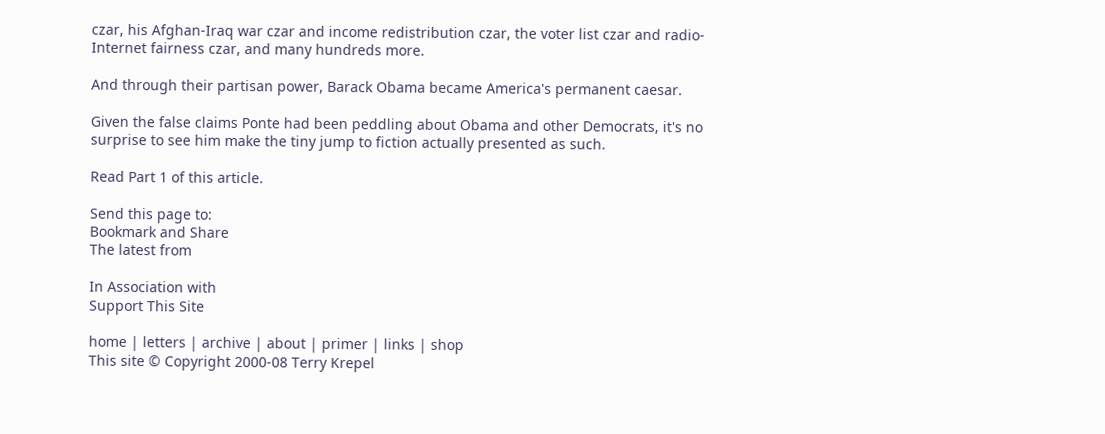czar, his Afghan-Iraq war czar and income redistribution czar, the voter list czar and radio-Internet fairness czar, and many hundreds more.

And through their partisan power, Barack Obama became America's permanent caesar.

Given the false claims Ponte had been peddling about Obama and other Democrats, it's no surprise to see him make the tiny jump to fiction actually presented as such.

Read Part 1 of this article.

Send this page to:
Bookmark and Share
The latest from

In Association with
Support This Site

home | letters | archive | about | primer | links | shop
This site © Copyright 2000-08 Terry Krepel